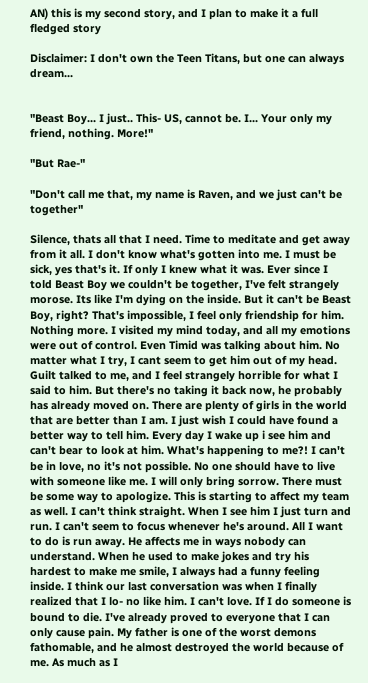AN) this is my second story, and I plan to make it a full fledged story

Disclaimer: I don't own the Teen Titans, but one can always dream...


"Beast Boy... I just.. This- US, cannot be. I... Your only my friend, nothing. More!"

"But Rae-"

"Don't call me that, my name is Raven, and we just can't be together"

Silence, thats all that I need. Time to meditate and get away from it all. I don't know what's gotten into me. I must be sick, yes that's it. If only I knew what it was. Ever since I told Beast Boy we couldn't be together, I've felt strangely morose. Its like I'm dying on the inside. But it can't be Beast Boy, right? That's impossible, I feel only friendship for him. Nothing more. I visited my mind today, and all my emotions were out of control. Even Timid was talking about him. No matter what I try, I cant seem to get him out of my head. Guilt talked to me, and I feel strangely horrible for what I said to him. But there's no taking it back now, he probably has already moved on. There are plenty of girls in the world that are better than I am. I just wish I could have found a better way to tell him. Every day I wake up i see him and can't bear to look at him. What's happening to me?! I can't be in love, no it's not possible. No one should have to live with someone like me. I will only bring sorrow. There must be some way to apologize. This is starting to affect my team as well. I can't think straight. When I see him I just turn and run. I can't seem to focus whenever he's around. All I want to do is run away. He affects me in ways nobody can understand. When he used to make jokes and try his hardest to make me smile, I always had a funny feeling inside. I think our last conversation was when I finally realized that I lo- no like him. I can't love. If I do someone is bound to die. I've already proved to everyone that I can only cause pain. My father is one of the worst demons fathomable, and he almost destroyed the world because of me. As much as I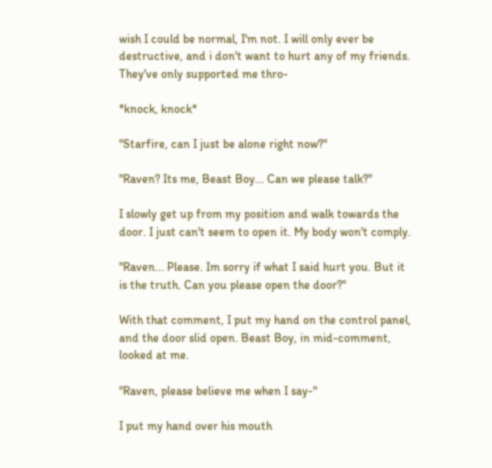wish I could be normal, I'm not. I will only ever be destructive, and i don't want to hurt any of my friends. They've only supported me thro-

*knock, knock*

"Starfire, can I just be alone right now?"

"Raven? Its me, Beast Boy... Can we please talk?"

I slowly get up from my position and walk towards the door. I just can't seem to open it. My body won't comply.

"Raven... Please. Im sorry if what I said hurt you. But it is the truth. Can you please open the door?"

With that comment, I put my hand on the control panel, and the door slid open. Beast Boy, in mid-comment, looked at me.

"Raven, please believe me when I say-"

I put my hand over his mouth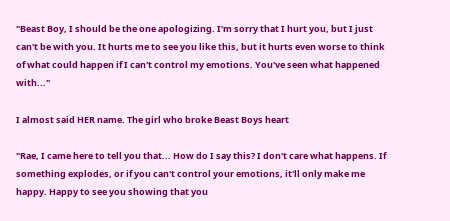"Beast Boy, I should be the one apologizing. I'm sorry that I hurt you, but I just can't be with you. It hurts me to see you like this, but it hurts even worse to think of what could happen if I can't control my emotions. You've seen what happened with..."

I almost said HER name. The girl who broke Beast Boys heart

"Rae, I came here to tell you that... How do I say this? I don't care what happens. If something explodes, or if you can't control your emotions, it'll only make me happy. Happy to see you showing that you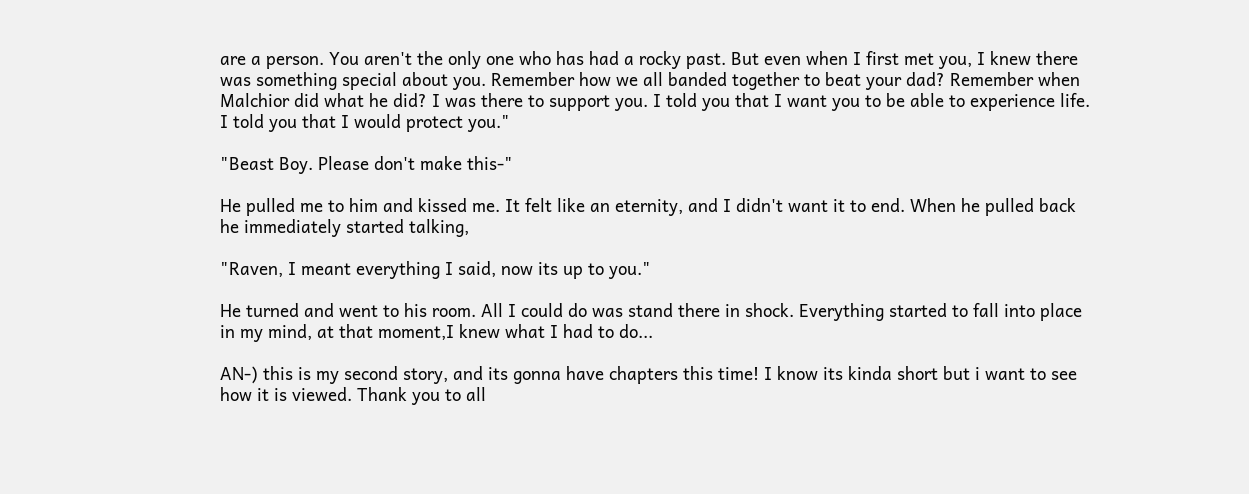are a person. You aren't the only one who has had a rocky past. But even when I first met you, I knew there was something special about you. Remember how we all banded together to beat your dad? Remember when Malchior did what he did? I was there to support you. I told you that I want you to be able to experience life. I told you that I would protect you."

"Beast Boy. Please don't make this-"

He pulled me to him and kissed me. It felt like an eternity, and I didn't want it to end. When he pulled back he immediately started talking,

"Raven, I meant everything I said, now its up to you."

He turned and went to his room. All I could do was stand there in shock. Everything started to fall into place in my mind, at that moment,I knew what I had to do...

AN-) this is my second story, and its gonna have chapters this time! I know its kinda short but i want to see how it is viewed. Thank you to all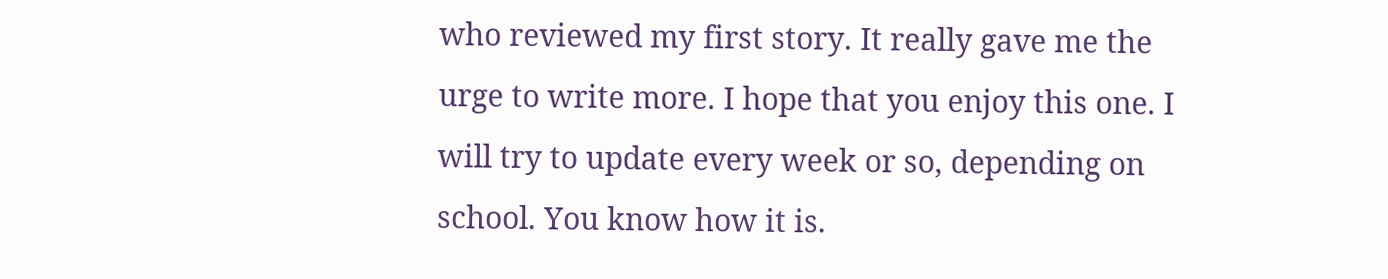who reviewed my first story. It really gave me the urge to write more. I hope that you enjoy this one. I will try to update every week or so, depending on school. You know how it is.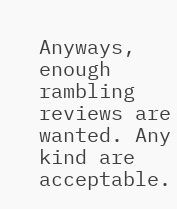Anyways, enough rambling reviews are wanted. Any kind are acceptable.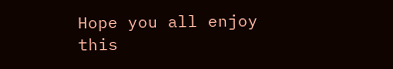Hope you all enjoy this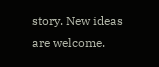story. New ideas are welcome.